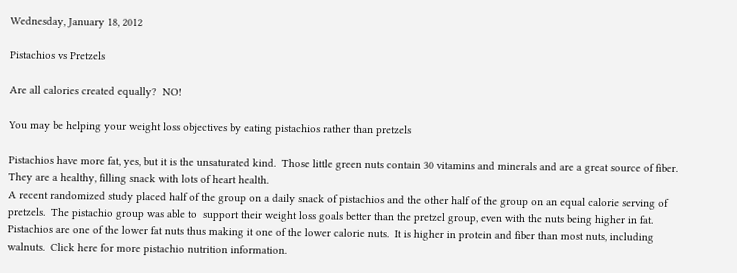Wednesday, January 18, 2012

Pistachios vs Pretzels

Are all calories created equally?  NO!

You may be helping your weight loss objectives by eating pistachios rather than pretzels

Pistachios have more fat, yes, but it is the unsaturated kind.  Those little green nuts contain 30 vitamins and minerals and are a great source of fiber.  They are a healthy, filling snack with lots of heart health.
A recent randomized study placed half of the group on a daily snack of pistachios and the other half of the group on an equal calorie serving of pretzels.  The pistachio group was able to  support their weight loss goals better than the pretzel group, even with the nuts being higher in fat.
Pistachios are one of the lower fat nuts thus making it one of the lower calorie nuts.  It is higher in protein and fiber than most nuts, including walnuts.  Click here for more pistachio nutrition information.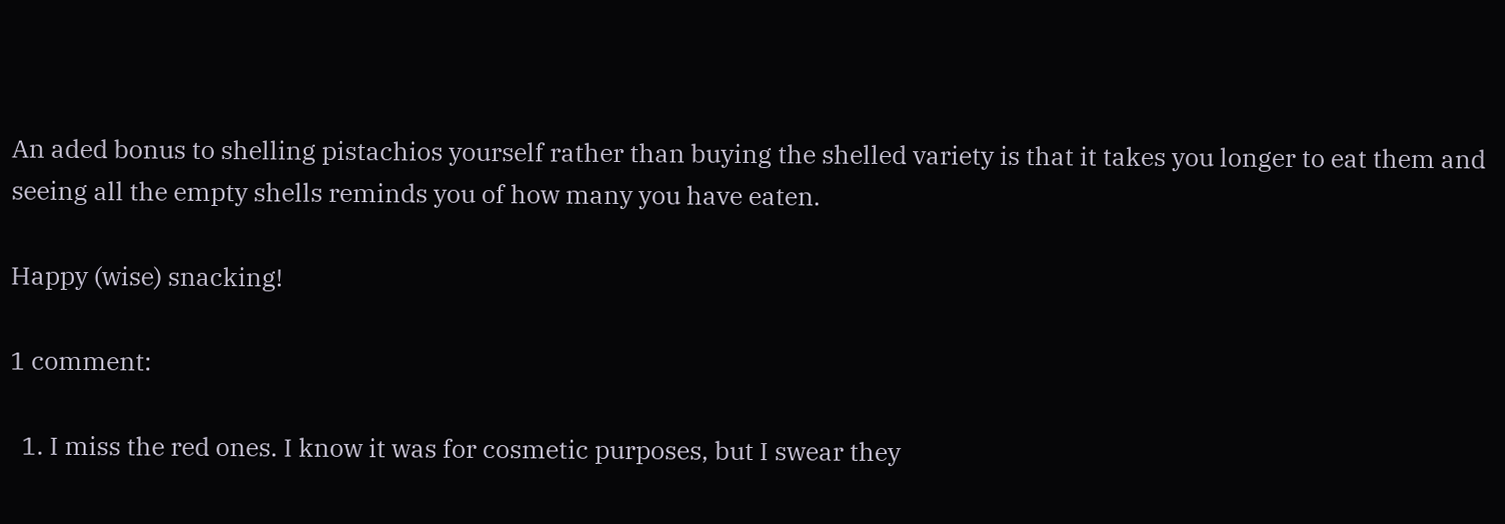An aded bonus to shelling pistachios yourself rather than buying the shelled variety is that it takes you longer to eat them and seeing all the empty shells reminds you of how many you have eaten.

Happy (wise) snacking!

1 comment:

  1. I miss the red ones. I know it was for cosmetic purposes, but I swear they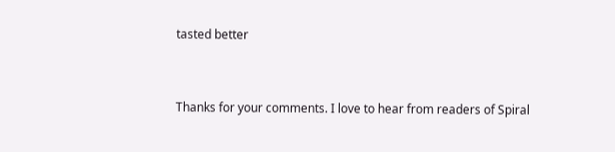tasted better


Thanks for your comments. I love to hear from readers of Spiral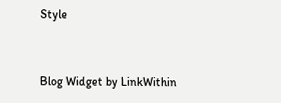Style


Blog Widget by LinkWithin